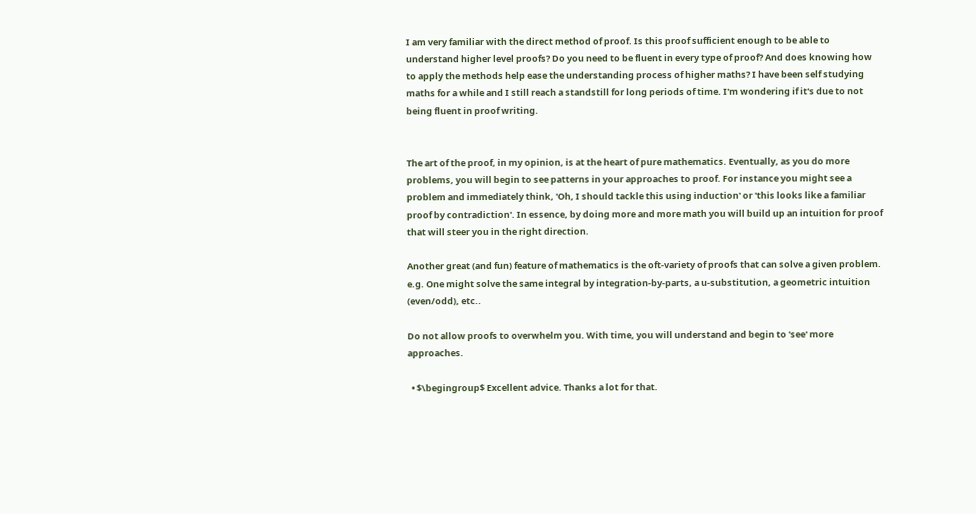I am very familiar with the direct method of proof. Is this proof sufficient enough to be able to understand higher level proofs? Do you need to be fluent in every type of proof? And does knowing how to apply the methods help ease the understanding process of higher maths? I have been self studying maths for a while and I still reach a standstill for long periods of time. I'm wondering if it's due to not being fluent in proof writing.


The art of the proof, in my opinion, is at the heart of pure mathematics. Eventually, as you do more problems, you will begin to see patterns in your approaches to proof. For instance you might see a problem and immediately think, 'Oh, I should tackle this using induction' or 'this looks like a familiar proof by contradiction'. In essence, by doing more and more math you will build up an intuition for proof that will steer you in the right direction.

Another great (and fun) feature of mathematics is the oft-variety of proofs that can solve a given problem. e.g. One might solve the same integral by integration-by-parts, a u-substitution, a geometric intuition (even/odd), etc..

Do not allow proofs to overwhelm you. With time, you will understand and begin to 'see' more approaches.

  • $\begingroup$ Excellent advice. Thanks a lot for that.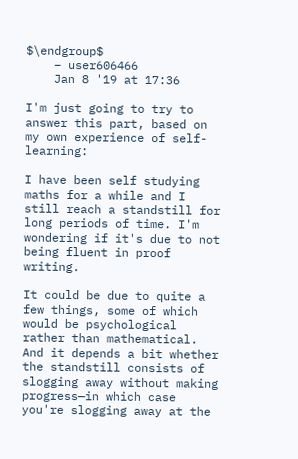$\endgroup$
    – user606466
    Jan 8 '19 at 17:36

I'm just going to try to answer this part, based on my own experience of self-learning:

I have been self studying maths for a while and I still reach a standstill for long periods of time. I'm wondering if it's due to not being fluent in proof writing.

It could be due to quite a few things, some of which would be psychological rather than mathematical. And it depends a bit whether the standstill consists of slogging away without making progress—in which case you're slogging away at the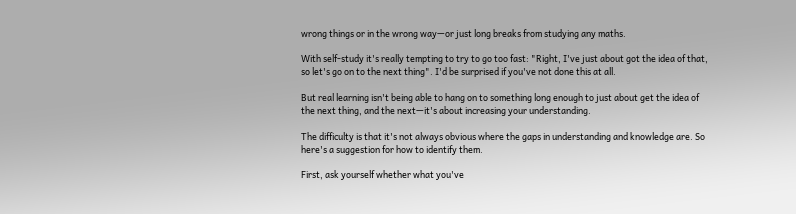wrong things or in the wrong way—or just long breaks from studying any maths.

With self-study it's really tempting to try to go too fast: "Right, I've just about got the idea of that, so let's go on to the next thing". I'd be surprised if you've not done this at all.

But real learning isn't being able to hang on to something long enough to just about get the idea of the next thing, and the next—it's about increasing your understanding.

The difficulty is that it's not always obvious where the gaps in understanding and knowledge are. So here's a suggestion for how to identify them.

First, ask yourself whether what you've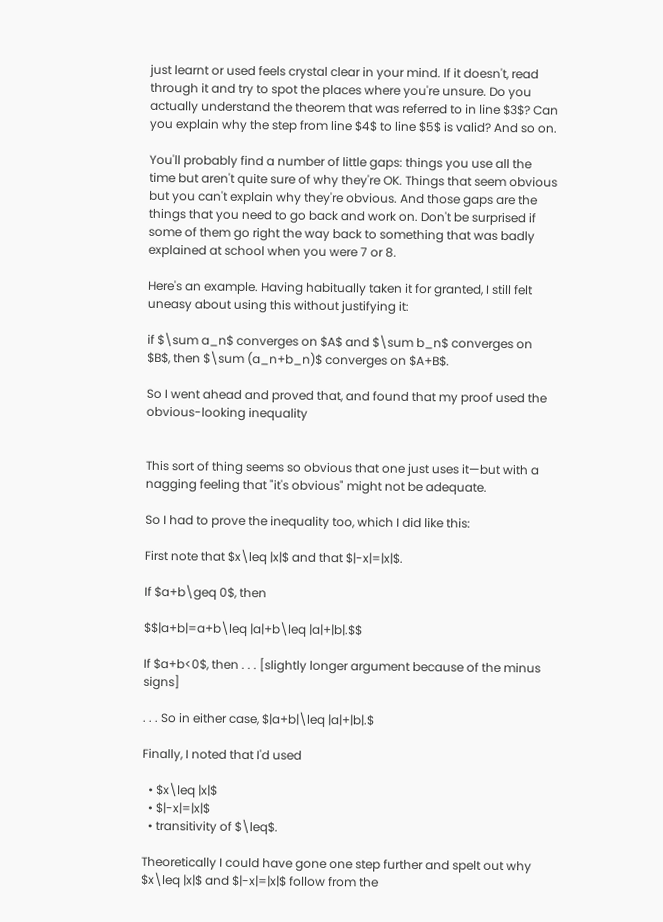just learnt or used feels crystal clear in your mind. If it doesn't, read through it and try to spot the places where you're unsure. Do you actually understand the theorem that was referred to in line $3$? Can you explain why the step from line $4$ to line $5$ is valid? And so on.

You'll probably find a number of little gaps: things you use all the time but aren't quite sure of why they're OK. Things that seem obvious but you can't explain why they're obvious. And those gaps are the things that you need to go back and work on. Don't be surprised if some of them go right the way back to something that was badly explained at school when you were 7 or 8.

Here's an example. Having habitually taken it for granted, I still felt uneasy about using this without justifying it:

if $\sum a_n$ converges on $A$ and $\sum b_n$ converges on $B$, then $\sum (a_n+b_n)$ converges on $A+B$.

So I went ahead and proved that, and found that my proof used the obvious-looking inequality


This sort of thing seems so obvious that one just uses it—but with a nagging feeling that "it's obvious" might not be adequate.

So I had to prove the inequality too, which I did like this:

First note that $x\leq |x|$ and that $|-x|=|x|$.

If $a+b\geq 0$, then

$$|a+b|=a+b\leq |a|+b\leq |a|+|b|.$$

If $a+b<0$, then . . . [slightly longer argument because of the minus signs]

. . . So in either case, $|a+b|\leq |a|+|b|.$

Finally, I noted that I'd used

  • $x\leq |x|$
  • $|-x|=|x|$
  • transitivity of $\leq$.

Theoretically I could have gone one step further and spelt out why $x\leq |x|$ and $|-x|=|x|$ follow from the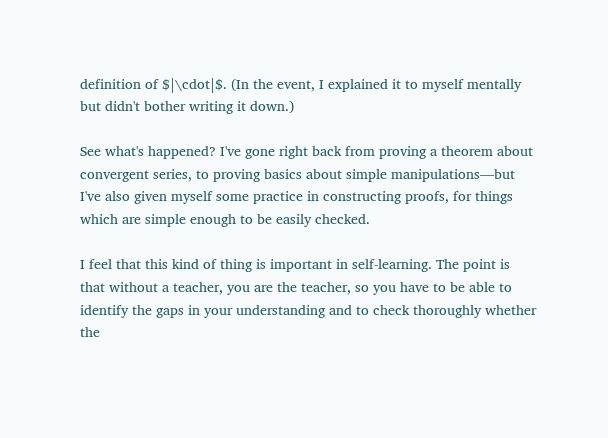definition of $|\cdot|$. (In the event, I explained it to myself mentally but didn't bother writing it down.)

See what's happened? I've gone right back from proving a theorem about convergent series, to proving basics about simple manipulations—but I've also given myself some practice in constructing proofs, for things which are simple enough to be easily checked.

I feel that this kind of thing is important in self-learning. The point is that without a teacher, you are the teacher, so you have to be able to identify the gaps in your understanding and to check thoroughly whether the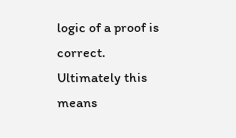logic of a proof is correct. Ultimately this means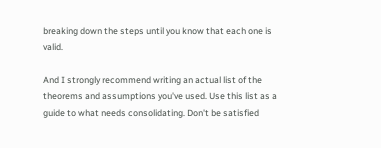breaking down the steps until you know that each one is valid.

And I strongly recommend writing an actual list of the theorems and assumptions you've used. Use this list as a guide to what needs consolidating. Don't be satisfied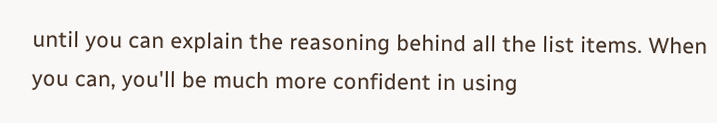until you can explain the reasoning behind all the list items. When you can, you'll be much more confident in using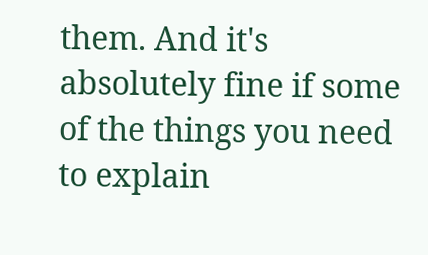them. And it's absolutely fine if some of the things you need to explain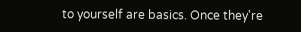to yourself are basics. Once they're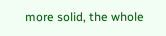more solid, the whole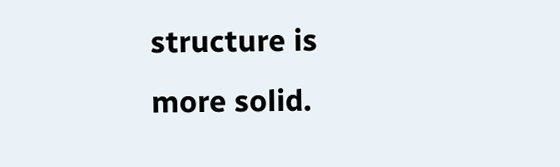structure is more solid.